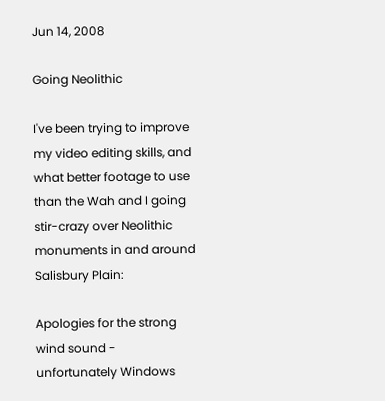Jun 14, 2008

Going Neolithic

I've been trying to improve my video editing skills, and what better footage to use than the Wah and I going stir-crazy over Neolithic monuments in and around Salisbury Plain:

Apologies for the strong wind sound - unfortunately Windows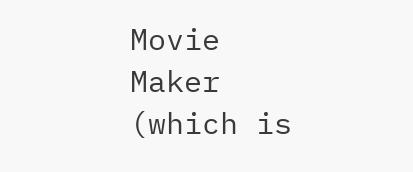Movie Maker (which is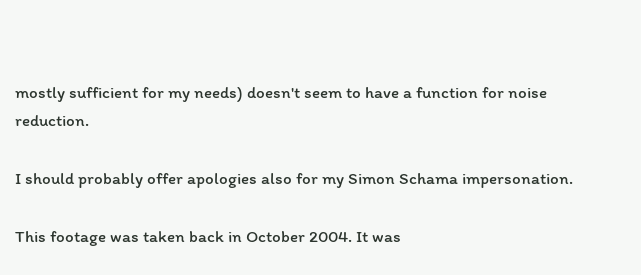mostly sufficient for my needs) doesn't seem to have a function for noise reduction.

I should probably offer apologies also for my Simon Schama impersonation.

This footage was taken back in October 2004. It was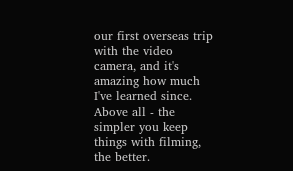our first overseas trip with the video camera, and it's amazing how much I've learned since. Above all - the simpler you keep things with filming, the better.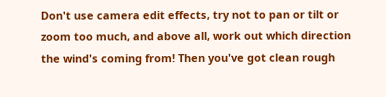Don't use camera edit effects, try not to pan or tilt or zoom too much, and above all, work out which direction the wind's coming from! Then you've got clean rough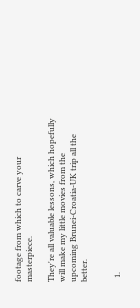footage from which to carve your masterpiece.

They're all valuable lessons, which hopefully will make my little movies from the upcoming Brunei-Croatia-UK trip all the better.


  1.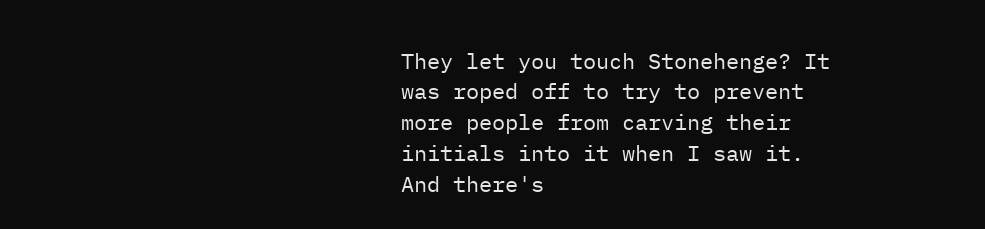They let you touch Stonehenge? It was roped off to try to prevent more people from carving their initials into it when I saw it. And there's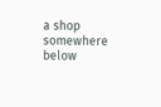a shop somewhere below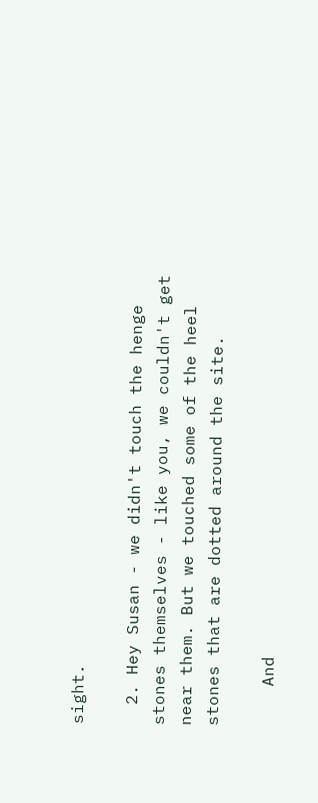sight.

  2. Hey Susan - we didn't touch the henge stones themselves - like you, we couldn't get near them. But we touched some of the heel stones that are dotted around the site.

    And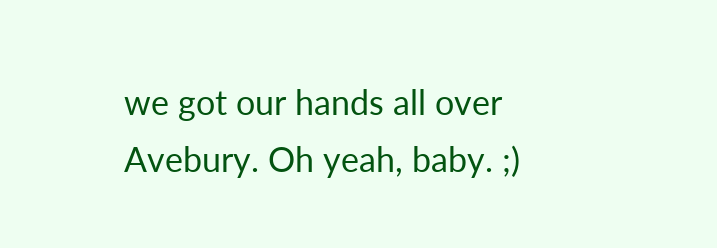we got our hands all over Avebury. Oh yeah, baby. ;)